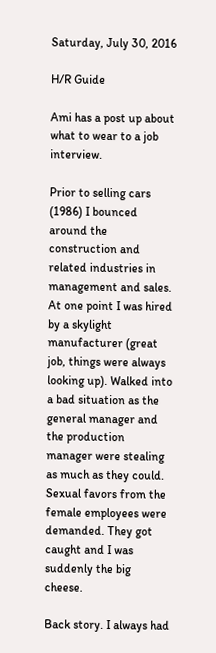Saturday, July 30, 2016

H/R Guide

Ami has a post up about what to wear to a job interview.

Prior to selling cars (1986) I bounced around the construction and related industries in management and sales. At one point I was hired by a skylight manufacturer (great job, things were always looking up). Walked into a bad situation as the general manager and the production manager were stealing as much as they could. Sexual favors from the female employees were demanded. They got caught and I was suddenly the big cheese.

Back story. I always had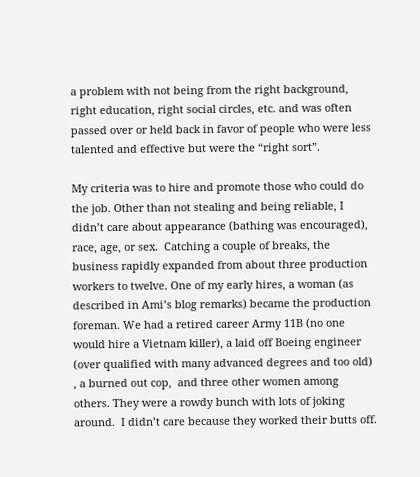a problem with not being from the right background, right education, right social circles, etc. and was often passed over or held back in favor of people who were less talented and effective but were the “right sort”.

My criteria was to hire and promote those who could do the job. Other than not stealing and being reliable, I didn’t care about appearance (bathing was encouraged), race, age, or sex.  Catching a couple of breaks, the business rapidly expanded from about three production workers to twelve. One of my early hires, a woman (as described in Ami’s blog remarks) became the production foreman. We had a retired career Army 11B (no one would hire a Vietnam killer), a laid off Boeing engineer (over qualified with many advanced degrees and too old) , a burned out cop,  and three other women among others. They were a rowdy bunch with lots of joking around.  I didn’t care because they worked their butts off.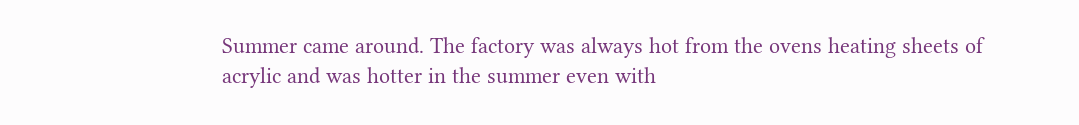Summer came around. The factory was always hot from the ovens heating sheets of acrylic and was hotter in the summer even with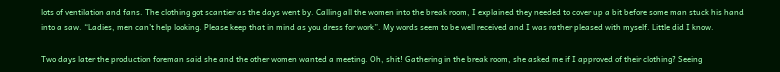lots of ventilation and fans. The clothing got scantier as the days went by. Calling all the women into the break room, I explained they needed to cover up a bit before some man stuck his hand into a saw. “Ladies, men can’t help looking. Please keep that in mind as you dress for work”. My words seem to be well received and I was rather pleased with myself. Little did I know.

Two days later the production foreman said she and the other women wanted a meeting. Oh, shit! Gathering in the break room, she asked me if I approved of their clothing? Seeing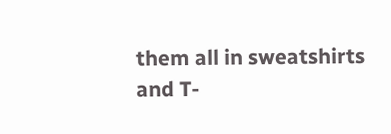them all in sweatshirts and T-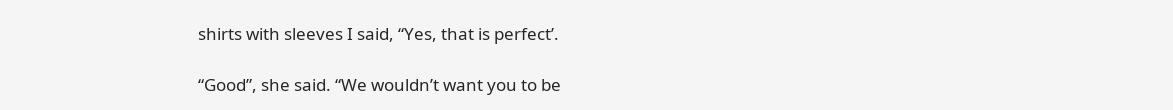shirts with sleeves I said, “Yes, that is perfect’.

“Good”, she said. “We wouldn’t want you to be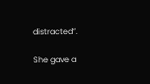distracted”.

She gave a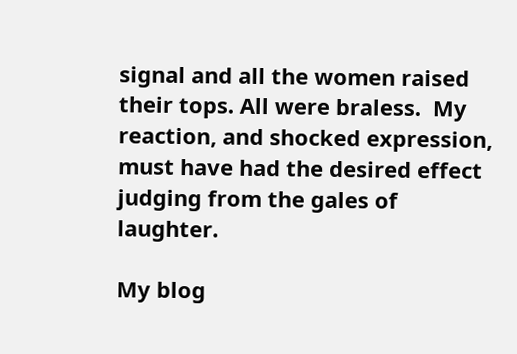signal and all the women raised their tops. All were braless.  My reaction, and shocked expression, must have had the desired effect judging from the gales of laughter.

My blog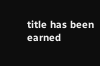title has been earned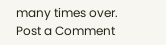many times over.
Post a Comment